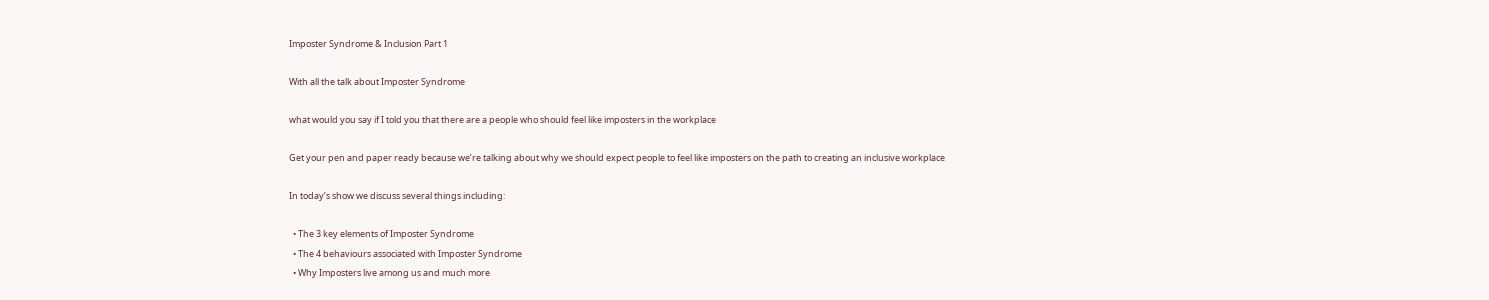Imposter Syndrome & Inclusion Part 1

With all the talk about Imposter Syndrome

what would you say if I told you that there are a people who should feel like imposters in the workplace

Get your pen and paper ready because we’re talking about why we should expect people to feel like imposters on the path to creating an inclusive workplace

In today’s show we discuss several things including:

  • The 3 key elements of Imposter Syndrome
  • The 4 behaviours associated with Imposter Syndrome
  • Why Imposters live among us and much more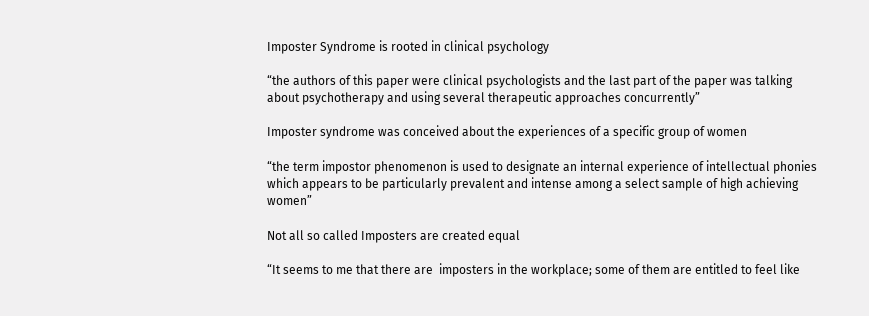Imposter Syndrome is rooted in clinical psychology

“the authors of this paper were clinical psychologists and the last part of the paper was talking about psychotherapy and using several therapeutic approaches concurrently”

Imposter syndrome was conceived about the experiences of a specific group of women

“the term impostor phenomenon is used to designate an internal experience of intellectual phonies which appears to be particularly prevalent and intense among a select sample of high achieving women”

Not all so called Imposters are created equal

“It seems to me that there are  imposters in the workplace; some of them are entitled to feel like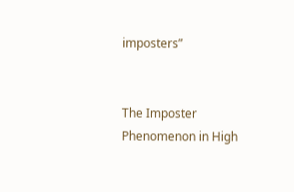imposters”


The Imposter Phenomenon in High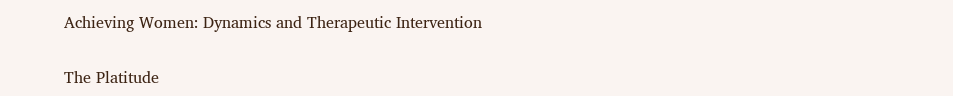Achieving Women: Dynamics and Therapeutic Intervention

The Platitude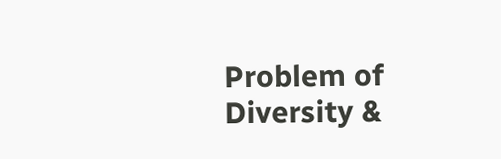Problem of Diversity &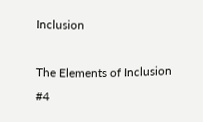Inclusion

The Elements of Inclusion #4